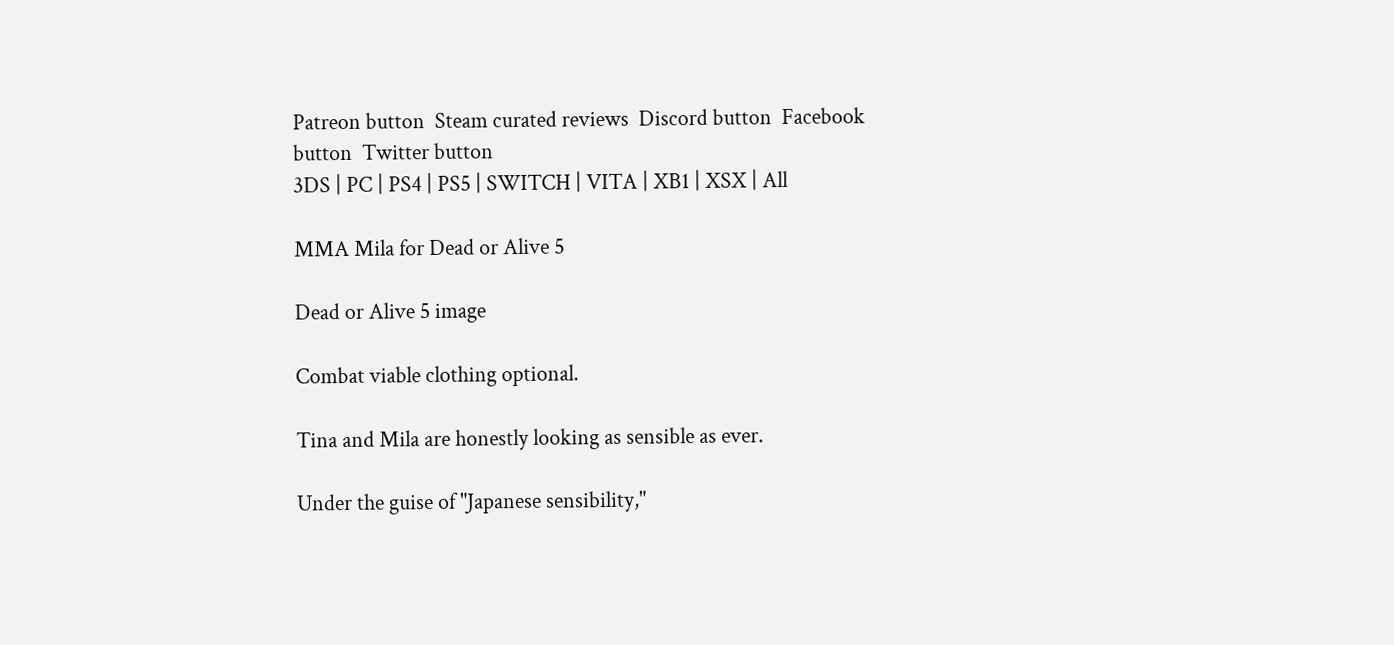Patreon button  Steam curated reviews  Discord button  Facebook button  Twitter button
3DS | PC | PS4 | PS5 | SWITCH | VITA | XB1 | XSX | All

MMA Mila for Dead or Alive 5

Dead or Alive 5 image

Combat viable clothing optional.

Tina and Mila are honestly looking as sensible as ever.

Under the guise of "Japanese sensibility,"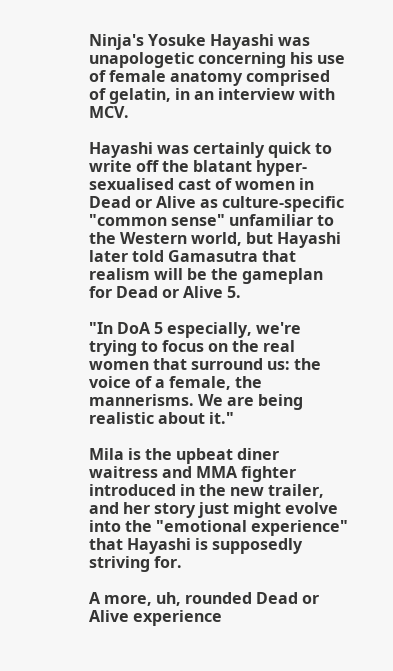Ninja's Yosuke Hayashi was unapologetic concerning his use of female anatomy comprised of gelatin, in an interview with MCV.

Hayashi was certainly quick to write off the blatant hyper-sexualised cast of women in Dead or Alive as culture-specific "common sense" unfamiliar to the Western world, but Hayashi later told Gamasutra that realism will be the gameplan for Dead or Alive 5.

"In DoA 5 especially, we're trying to focus on the real women that surround us: the voice of a female, the mannerisms. We are being realistic about it."

Mila is the upbeat diner waitress and MMA fighter introduced in the new trailer, and her story just might evolve into the "emotional experience" that Hayashi is supposedly striving for.

A more, uh, rounded Dead or Alive experience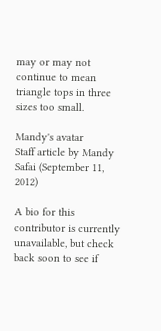may or may not continue to mean triangle tops in three sizes too small.

Mandy's avatar
Staff article by Mandy Safai (September 11, 2012)

A bio for this contributor is currently unavailable, but check back soon to see if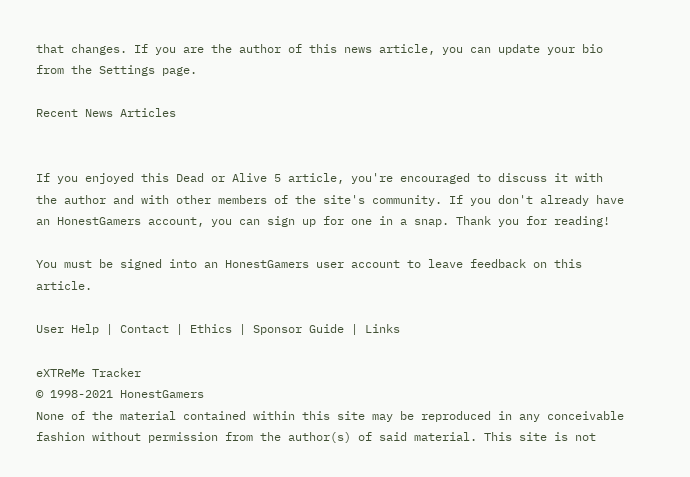that changes. If you are the author of this news article, you can update your bio from the Settings page.

Recent News Articles


If you enjoyed this Dead or Alive 5 article, you're encouraged to discuss it with the author and with other members of the site's community. If you don't already have an HonestGamers account, you can sign up for one in a snap. Thank you for reading!

You must be signed into an HonestGamers user account to leave feedback on this article.

User Help | Contact | Ethics | Sponsor Guide | Links

eXTReMe Tracker
© 1998-2021 HonestGamers
None of the material contained within this site may be reproduced in any conceivable fashion without permission from the author(s) of said material. This site is not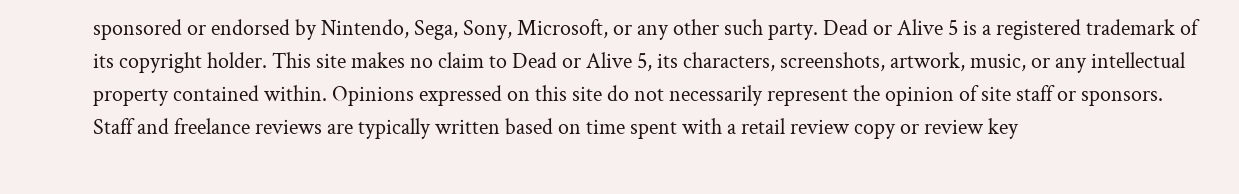sponsored or endorsed by Nintendo, Sega, Sony, Microsoft, or any other such party. Dead or Alive 5 is a registered trademark of its copyright holder. This site makes no claim to Dead or Alive 5, its characters, screenshots, artwork, music, or any intellectual property contained within. Opinions expressed on this site do not necessarily represent the opinion of site staff or sponsors. Staff and freelance reviews are typically written based on time spent with a retail review copy or review key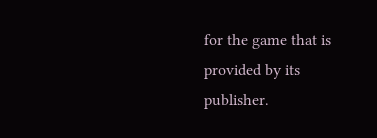for the game that is provided by its publisher.